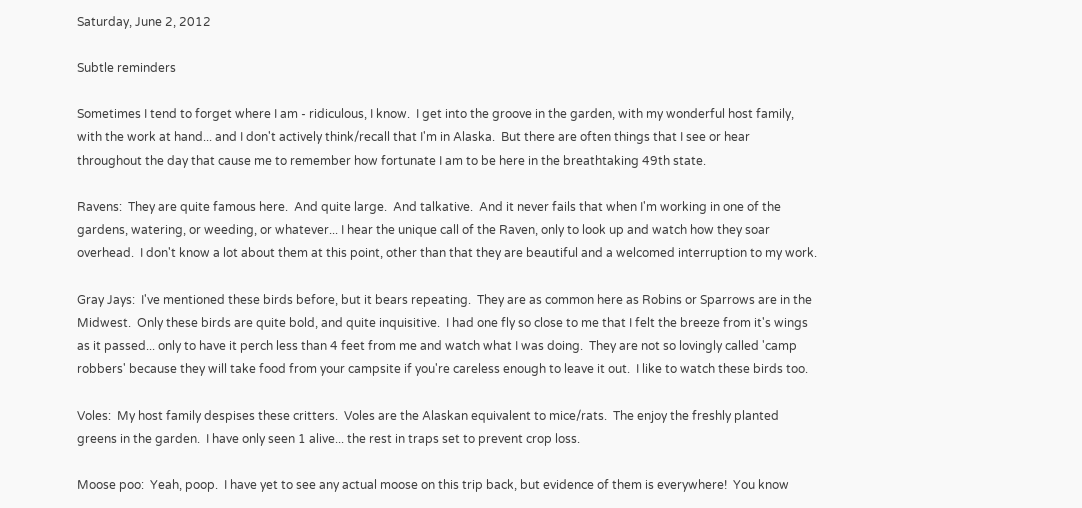Saturday, June 2, 2012

Subtle reminders

Sometimes I tend to forget where I am - ridiculous, I know.  I get into the groove in the garden, with my wonderful host family, with the work at hand... and I don't actively think/recall that I'm in Alaska.  But there are often things that I see or hear throughout the day that cause me to remember how fortunate I am to be here in the breathtaking 49th state.

Ravens:  They are quite famous here.  And quite large.  And talkative.  And it never fails that when I'm working in one of the gardens, watering, or weeding, or whatever... I hear the unique call of the Raven, only to look up and watch how they soar overhead.  I don't know a lot about them at this point, other than that they are beautiful and a welcomed interruption to my work.

Gray Jays:  I've mentioned these birds before, but it bears repeating.  They are as common here as Robins or Sparrows are in the Midwest.  Only these birds are quite bold, and quite inquisitive.  I had one fly so close to me that I felt the breeze from it's wings as it passed... only to have it perch less than 4 feet from me and watch what I was doing.  They are not so lovingly called 'camp robbers' because they will take food from your campsite if you're careless enough to leave it out.  I like to watch these birds too.

Voles:  My host family despises these critters.  Voles are the Alaskan equivalent to mice/rats.  The enjoy the freshly planted greens in the garden.  I have only seen 1 alive... the rest in traps set to prevent crop loss.

Moose poo:  Yeah, poop.  I have yet to see any actual moose on this trip back, but evidence of them is everywhere!  You know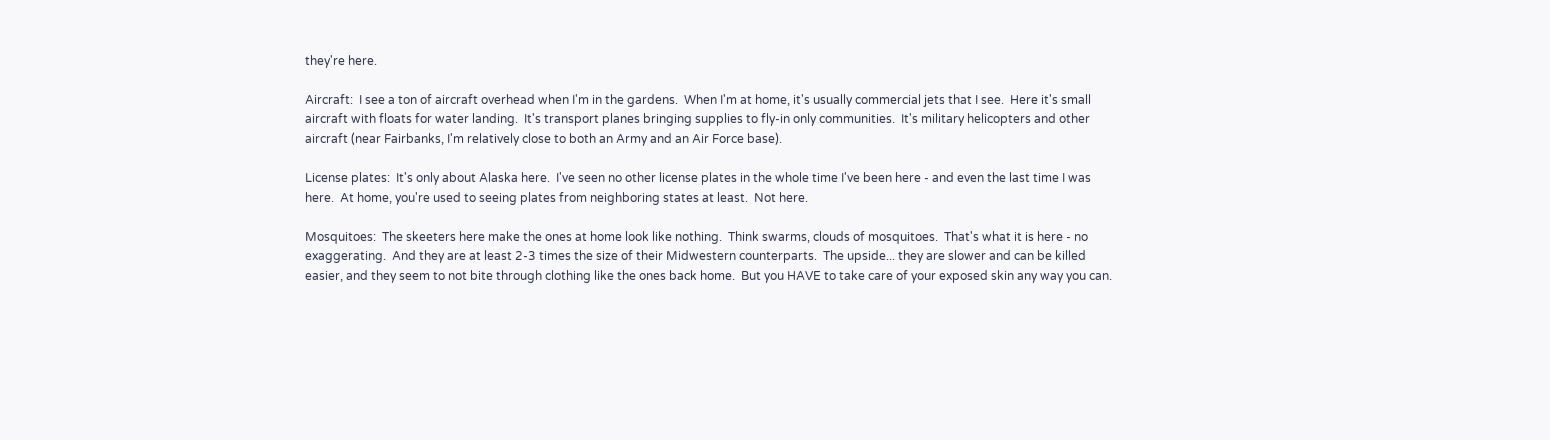they're here.

Aircraft:  I see a ton of aircraft overhead when I'm in the gardens.  When I'm at home, it's usually commercial jets that I see.  Here it's small aircraft with floats for water landing.  It's transport planes bringing supplies to fly-in only communities.  It's military helicopters and other aircraft (near Fairbanks, I'm relatively close to both an Army and an Air Force base).

License plates:  It's only about Alaska here.  I've seen no other license plates in the whole time I've been here - and even the last time I was here.  At home, you're used to seeing plates from neighboring states at least.  Not here.

Mosquitoes:  The skeeters here make the ones at home look like nothing.  Think swarms, clouds of mosquitoes.  That's what it is here - no exaggerating.  And they are at least 2-3 times the size of their Midwestern counterparts.  The upside... they are slower and can be killed easier, and they seem to not bite through clothing like the ones back home.  But you HAVE to take care of your exposed skin any way you can.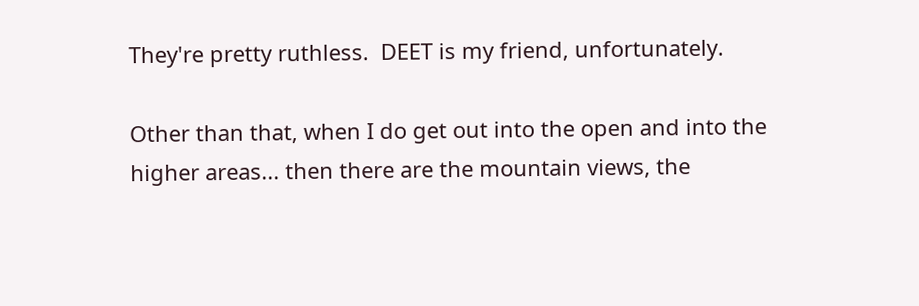They're pretty ruthless.  DEET is my friend, unfortunately.

Other than that, when I do get out into the open and into the higher areas... then there are the mountain views, the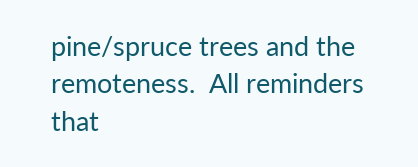pine/spruce trees and the remoteness.  All reminders that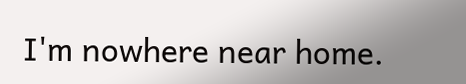I'm nowhere near home.